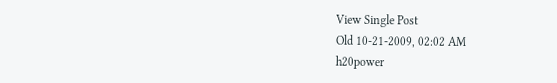View Single Post
Old 10-21-2009, 02:02 AM
h20power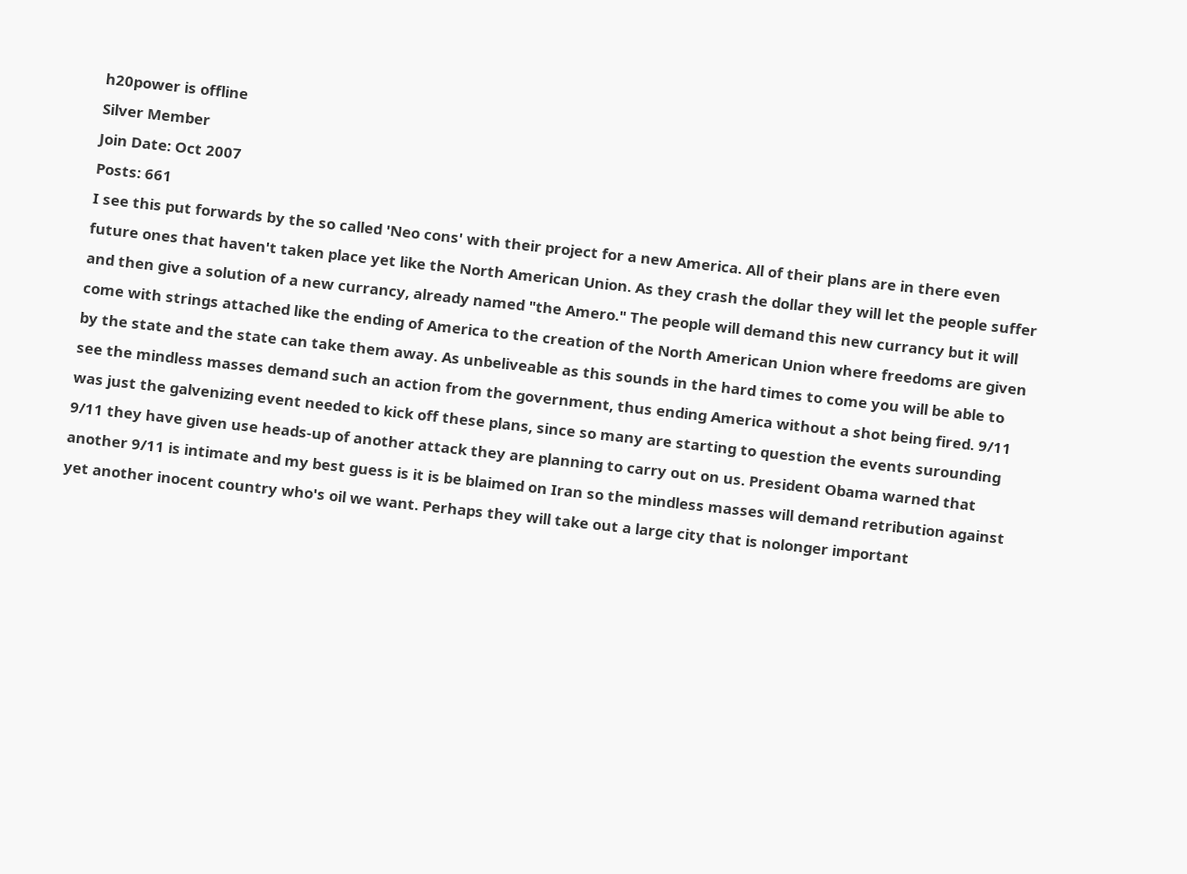h20power is offline
Silver Member
Join Date: Oct 2007
Posts: 661
I see this put forwards by the so called 'Neo cons' with their project for a new America. All of their plans are in there even future ones that haven't taken place yet like the North American Union. As they crash the dollar they will let the people suffer and then give a solution of a new currancy, already named "the Amero." The people will demand this new currancy but it will come with strings attached like the ending of America to the creation of the North American Union where freedoms are given by the state and the state can take them away. As unbeliveable as this sounds in the hard times to come you will be able to see the mindless masses demand such an action from the government, thus ending America without a shot being fired. 9/11 was just the galvenizing event needed to kick off these plans, since so many are starting to question the events surounding 9/11 they have given use heads-up of another attack they are planning to carry out on us. President Obama warned that another 9/11 is intimate and my best guess is it is be blaimed on Iran so the mindless masses will demand retribution against yet another inocent country who's oil we want. Perhaps they will take out a large city that is nolonger important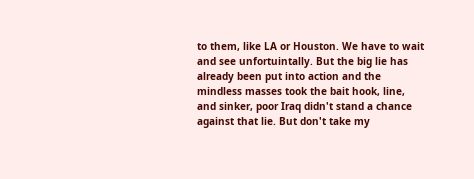to them, like LA or Houston. We have to wait and see unfortuintally. But the big lie has already been put into action and the mindless masses took the bait hook, line, and sinker, poor Iraq didn't stand a chance against that lie. But don't take my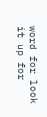word for look it up for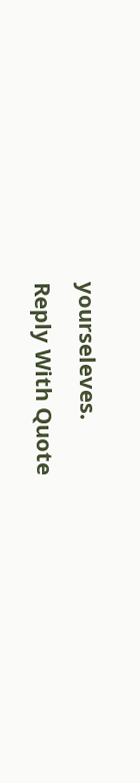yourseleves.
Reply With Quote